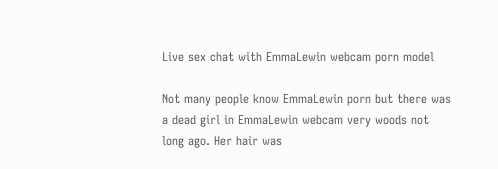Live sex chat with EmmaLewin webcam porn model

Not many people know EmmaLewin porn but there was a dead girl in EmmaLewin webcam very woods not long ago. Her hair was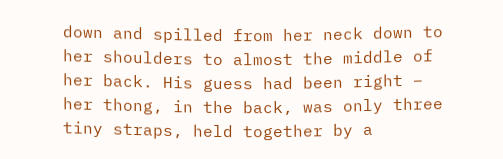down and spilled from her neck down to her shoulders to almost the middle of her back. His guess had been right – her thong, in the back, was only three tiny straps, held together by a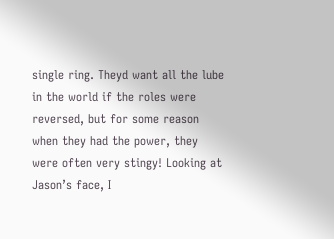single ring. Theyd want all the lube in the world if the roles were reversed, but for some reason when they had the power, they were often very stingy! Looking at Jason’s face, I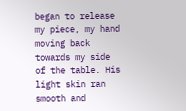began to release my piece, my hand moving back towards my side of the table. His light skin ran smooth and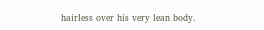hairless over his very lean body.